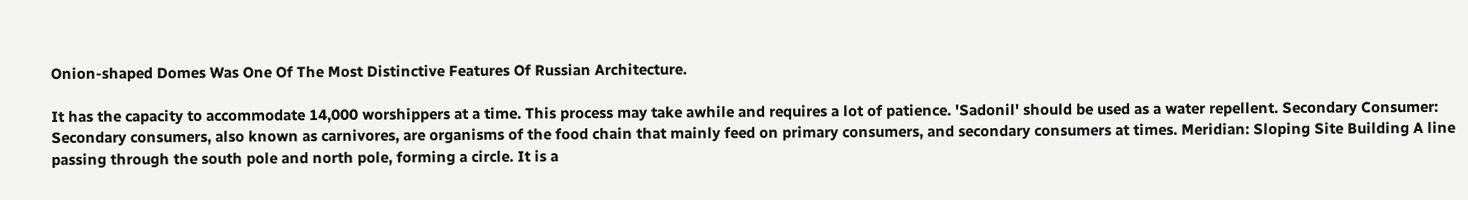Onion-shaped Domes Was One Of The Most Distinctive Features Of Russian Architecture.

It has the capacity to accommodate 14,000 worshippers at a time. This process may take awhile and requires a lot of patience. 'Sadonil' should be used as a water repellent. Secondary Consumer: Secondary consumers, also known as carnivores, are organisms of the food chain that mainly feed on primary consumers, and secondary consumers at times. Meridian: Sloping Site Building A line passing through the south pole and north pole, forming a circle. It is a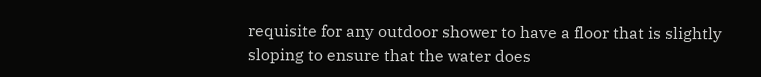requisite for any outdoor shower to have a floor that is slightly sloping to ensure that the water does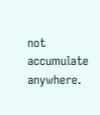not accumulate anywhere.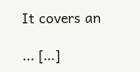It covers an

... […]